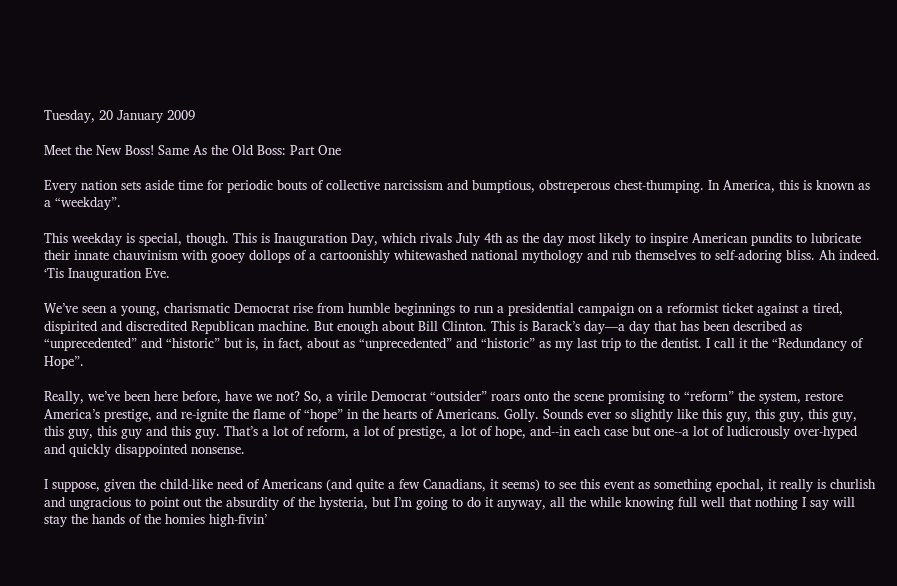Tuesday, 20 January 2009

Meet the New Boss! Same As the Old Boss: Part One

Every nation sets aside time for periodic bouts of collective narcissism and bumptious, obstreperous chest-thumping. In America, this is known as a “weekday”.

This weekday is special, though. This is Inauguration Day, which rivals July 4th as the day most likely to inspire American pundits to lubricate their innate chauvinism with gooey dollops of a cartoonishly whitewashed national mythology and rub themselves to self-adoring bliss. Ah indeed. ‘Tis Inauguration Eve.

We’ve seen a young, charismatic Democrat rise from humble beginnings to run a presidential campaign on a reformist ticket against a tired, dispirited and discredited Republican machine. But enough about Bill Clinton. This is Barack’s day—a day that has been described as “unprecedented” and “historic” but is, in fact, about as “unprecedented” and “historic” as my last trip to the dentist. I call it the “Redundancy of Hope”.

Really, we’ve been here before, have we not? So, a virile Democrat “outsider” roars onto the scene promising to “reform” the system, restore America’s prestige, and re-ignite the flame of “hope” in the hearts of Americans. Golly. Sounds ever so slightly like this guy, this guy, this guy, this guy, this guy and this guy. That’s a lot of reform, a lot of prestige, a lot of hope, and--in each case but one--a lot of ludicrously over-hyped and quickly disappointed nonsense.

I suppose, given the child-like need of Americans (and quite a few Canadians, it seems) to see this event as something epochal, it really is churlish and ungracious to point out the absurdity of the hysteria, but I’m going to do it anyway, all the while knowing full well that nothing I say will stay the hands of the homies high-fivin’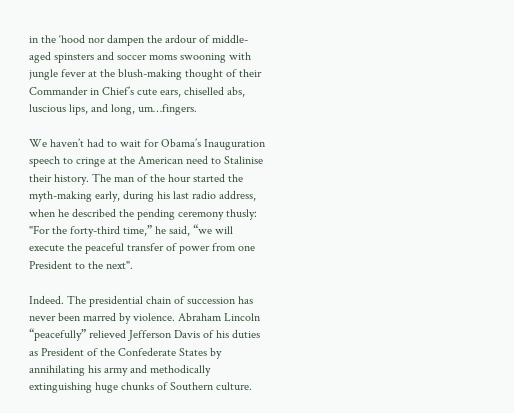in the ‘hood nor dampen the ardour of middle-aged spinsters and soccer moms swooning with jungle fever at the blush-making thought of their Commander in Chief’s cute ears, chiselled abs, luscious lips, and long, um…fingers.

We haven’t had to wait for Obama’s Inauguration speech to cringe at the American need to Stalinise their history. The man of the hour started the myth-making early, during his last radio address, when he described the pending ceremony thusly: "For the forty-third time,” he said, “we will execute the peaceful transfer of power from one President to the next".

Indeed. The presidential chain of succession has never been marred by violence. Abraham Lincoln “peacefully” relieved Jefferson Davis of his duties as President of the Confederate States by annihilating his army and methodically extinguishing huge chunks of Southern culture.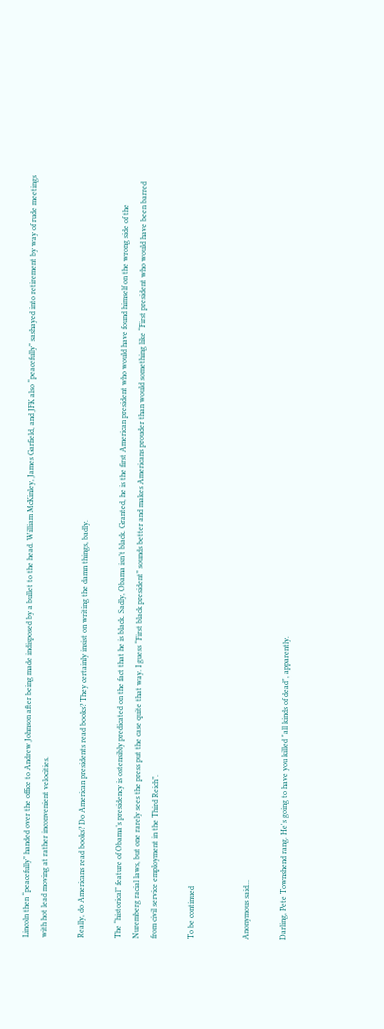Lincoln then “peacefully” handed over the office to Andrew Johnson after being made indisposed by a bullet to the head. William McKinley, James Garfield, and JFK also “peacefully” sashayed into retirement by way of rude meetings with hot lead moving at rather inconvenient velocities.

Really, do Americans read books? Do American presidents read books? They certainly insist on writing the damn things, badly.

The “historical” feature of Obama’s presidency is ostensibly predicated on the fact that he is black. Sadly, Obama isn’t black. Granted, he is the first American president who would have found himself on the wrong side of the Nuremberg racial laws, but one rarely sees the press put the case quite that way. I guess “First black president” sounds better and makes Americans prouder than would something like “First president who would have been barred from civil service employment in the Third Reich”.

To be continued


Anonymous said...

Darling, Pete Townshend rang. He's going to have you killed "all kinds of dead", apparently.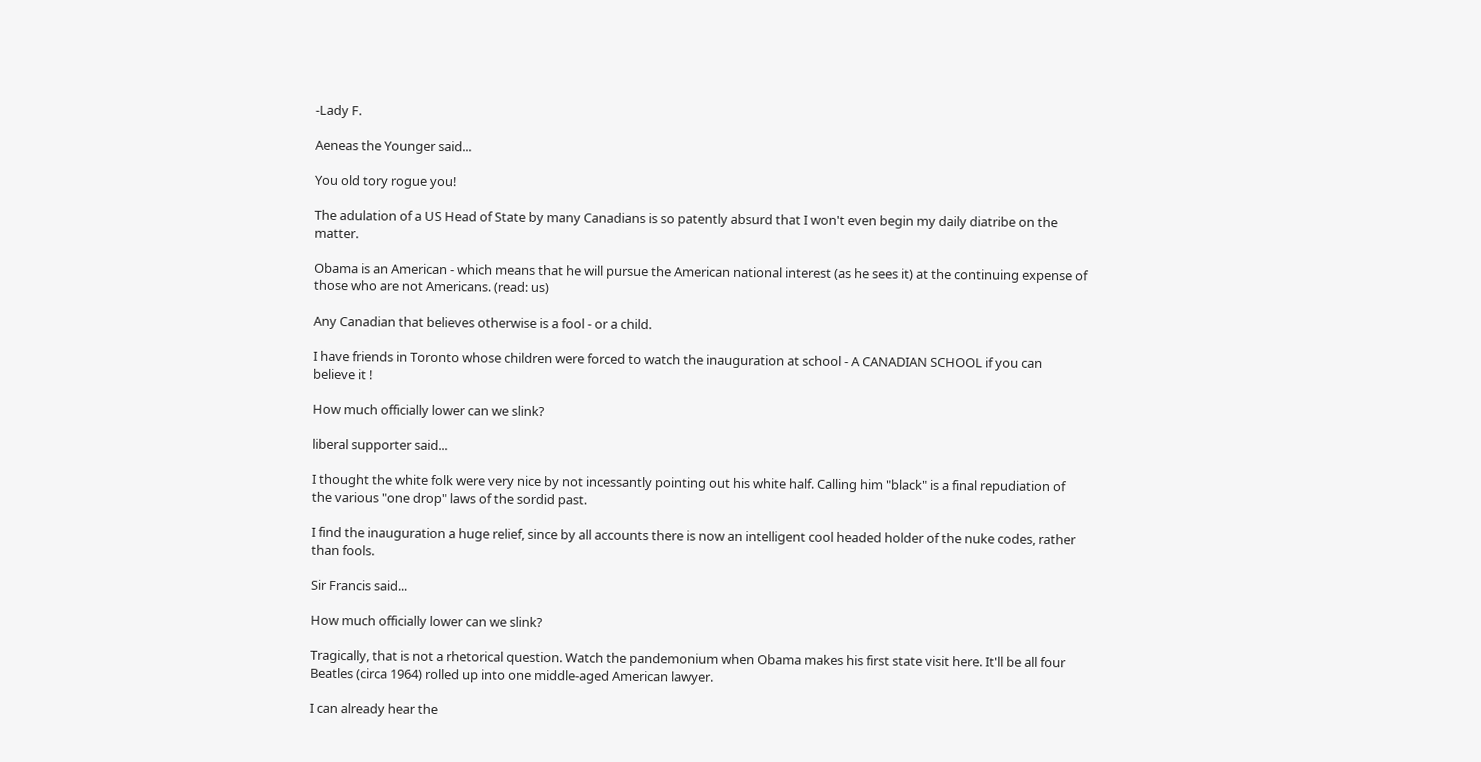-Lady F.

Aeneas the Younger said...

You old tory rogue you!

The adulation of a US Head of State by many Canadians is so patently absurd that I won't even begin my daily diatribe on the matter.

Obama is an American - which means that he will pursue the American national interest (as he sees it) at the continuing expense of those who are not Americans. (read: us)

Any Canadian that believes otherwise is a fool - or a child.

I have friends in Toronto whose children were forced to watch the inauguration at school - A CANADIAN SCHOOL if you can believe it !

How much officially lower can we slink?

liberal supporter said...

I thought the white folk were very nice by not incessantly pointing out his white half. Calling him "black" is a final repudiation of the various "one drop" laws of the sordid past.

I find the inauguration a huge relief, since by all accounts there is now an intelligent cool headed holder of the nuke codes, rather than fools.

Sir Francis said...

How much officially lower can we slink?

Tragically, that is not a rhetorical question. Watch the pandemonium when Obama makes his first state visit here. It'll be all four Beatles (circa 1964) rolled up into one middle-aged American lawyer.

I can already hear the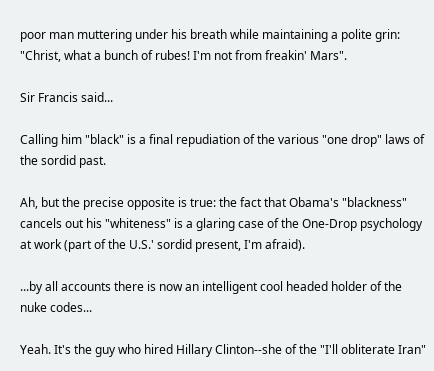poor man muttering under his breath while maintaining a polite grin: "Christ, what a bunch of rubes! I'm not from freakin' Mars".

Sir Francis said...

Calling him "black" is a final repudiation of the various "one drop" laws of the sordid past.

Ah, but the precise opposite is true: the fact that Obama's "blackness" cancels out his "whiteness" is a glaring case of the One-Drop psychology at work (part of the U.S.' sordid present, I'm afraid).

...by all accounts there is now an intelligent cool headed holder of the nuke codes...

Yeah. It's the guy who hired Hillary Clinton--she of the "I'll obliterate Iran"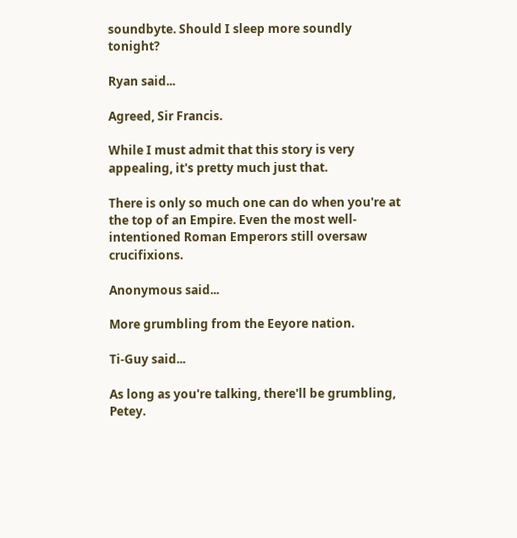soundbyte. Should I sleep more soundly tonight?

Ryan said...

Agreed, Sir Francis.

While I must admit that this story is very appealing, it's pretty much just that.

There is only so much one can do when you're at the top of an Empire. Even the most well-intentioned Roman Emperors still oversaw crucifixions.

Anonymous said...

More grumbling from the Eeyore nation.

Ti-Guy said...

As long as you're talking, there'll be grumbling, Petey.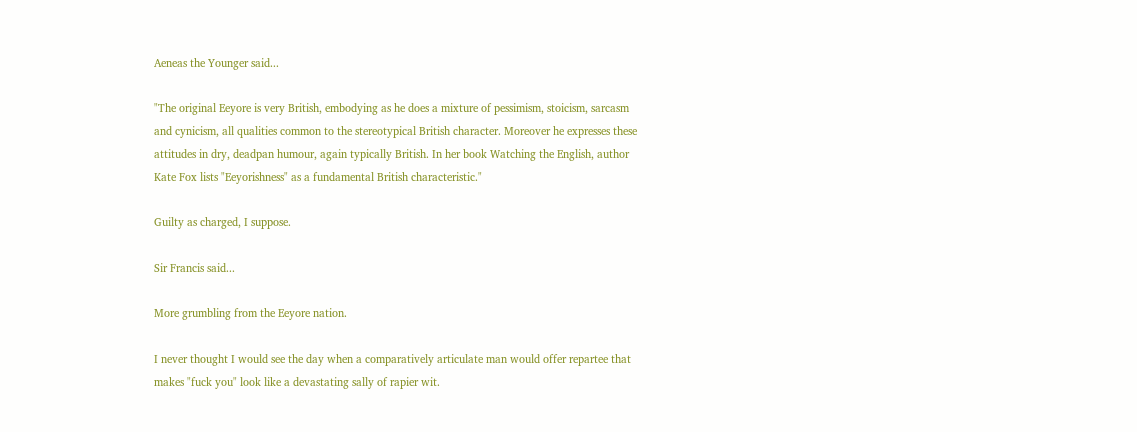Aeneas the Younger said...

"The original Eeyore is very British, embodying as he does a mixture of pessimism, stoicism, sarcasm and cynicism, all qualities common to the stereotypical British character. Moreover he expresses these attitudes in dry, deadpan humour, again typically British. In her book Watching the English, author Kate Fox lists "Eeyorishness" as a fundamental British characteristic."

Guilty as charged, I suppose.

Sir Francis said...

More grumbling from the Eeyore nation.

I never thought I would see the day when a comparatively articulate man would offer repartee that makes "fuck you" look like a devastating sally of rapier wit.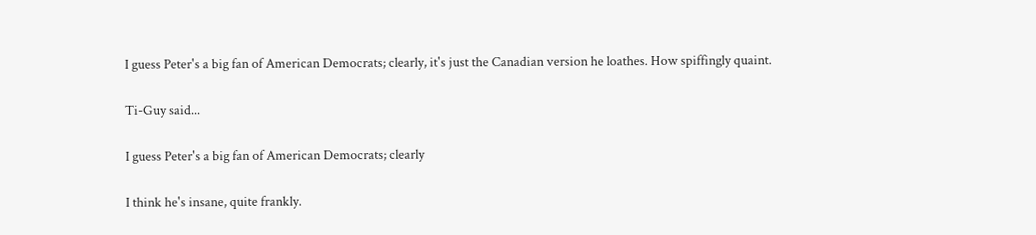I guess Peter's a big fan of American Democrats; clearly, it's just the Canadian version he loathes. How spiffingly quaint.

Ti-Guy said...

I guess Peter's a big fan of American Democrats; clearly

I think he's insane, quite frankly.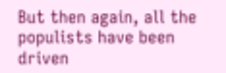But then again, all the populists have been driven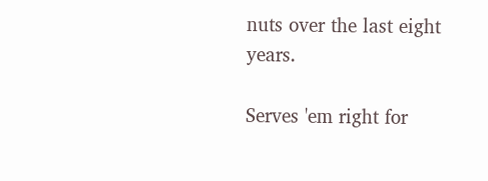nuts over the last eight years.

Serves 'em right for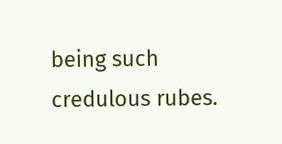being such credulous rubes.